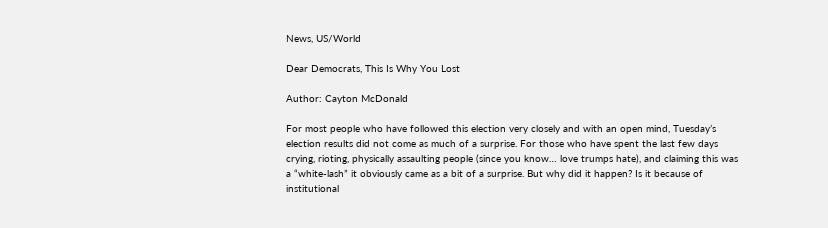News, US/World

Dear Democrats, This Is Why You Lost

Author: Cayton McDonald

For most people who have followed this election very closely and with an open mind, Tuesday’s election results did not come as much of a surprise. For those who have spent the last few days crying, rioting, physically assaulting people (since you know… love trumps hate), and claiming this was a “white-lash” it obviously came as a bit of a surprise. But why did it happen? Is it because of institutional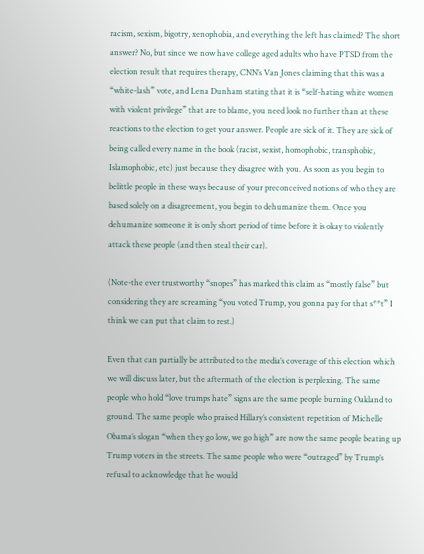racism, sexism, bigotry, xenophobia, and everything the left has claimed? The short answer? No, but since we now have college aged adults who have PTSD from the election result that requires therapy, CNN’s Van Jones claiming that this was a “white-lash” vote, and Lena Dunham stating that it is “self-hating white women with violent privilege” that are to blame, you need look no further than at these reactions to the election to get your answer. People are sick of it. They are sick of being called every name in the book (racist, sexist, homophobic, transphobic, Islamophobic, etc) just because they disagree with you. As soon as you begin to belittle people in these ways because of your preconceived notions of who they are based solely on a disagreement, you begin to dehumanize them. Once you dehumanize someone it is only short period of time before it is okay to violently attack these people (and then steal their car).

(Note-the ever trustworthy “snopes” has marked this claim as “mostly false” but considering they are screaming “you voted Trump, you gonna pay for that s**t” I think we can put that claim to rest.)

Even that can partially be attributed to the media’s coverage of this election which we will discuss later, but the aftermath of the election is perplexing. The same people who hold “love trumps hate” signs are the same people burning Oakland to ground. The same people who praised Hillary’s consistent repetition of Michelle Obama’s slogan “when they go low, we go high” are now the same people beating up Trump voters in the streets. The same people who were “outraged” by Trump’s refusal to acknowledge that he would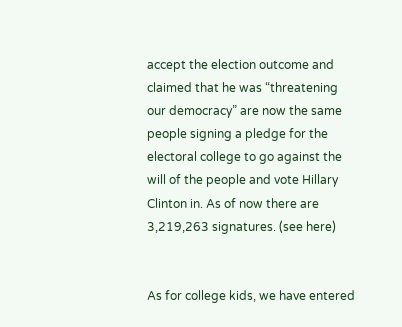accept the election outcome and claimed that he was “threatening our democracy” are now the same people signing a pledge for the electoral college to go against the will of the people and vote Hillary Clinton in. As of now there are 3,219,263 signatures. (see here)


As for college kids, we have entered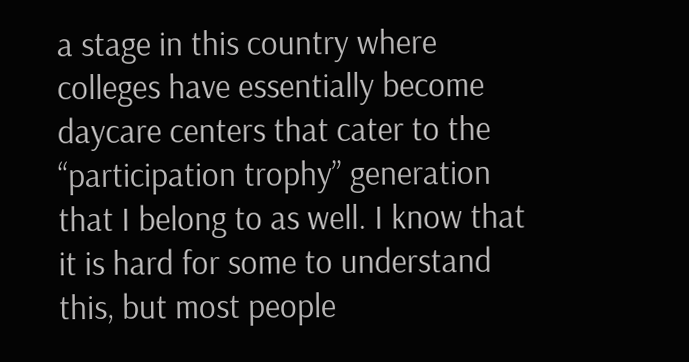a stage in this country where colleges have essentially become daycare centers that cater to the “participation trophy” generation that I belong to as well. I know that it is hard for some to understand this, but most people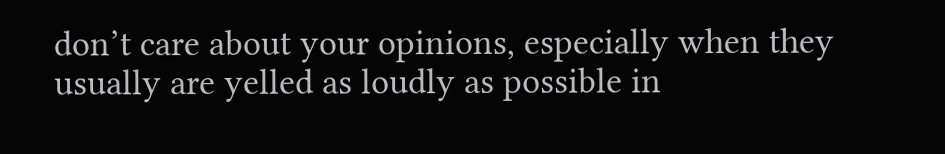don’t care about your opinions, especially when they usually are yelled as loudly as possible in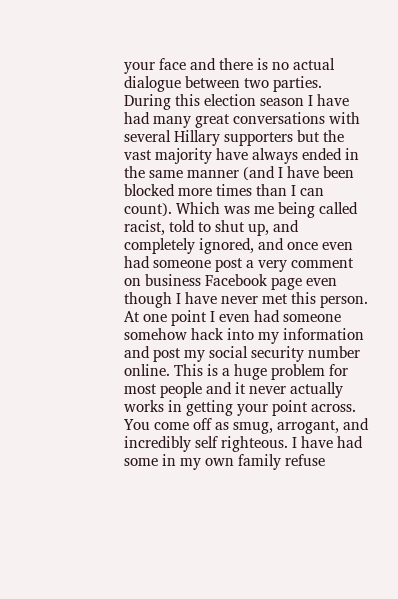your face and there is no actual dialogue between two parties. During this election season I have had many great conversations with several Hillary supporters but the vast majority have always ended in the same manner (and I have been blocked more times than I can count). Which was me being called racist, told to shut up, and completely ignored, and once even had someone post a very comment on business Facebook page even though I have never met this person. At one point I even had someone somehow hack into my information and post my social security number online. This is a huge problem for most people and it never actually works in getting your point across. You come off as smug, arrogant, and incredibly self righteous. I have had some in my own family refuse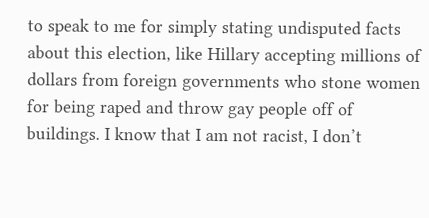to speak to me for simply stating undisputed facts about this election, like Hillary accepting millions of dollars from foreign governments who stone women for being raped and throw gay people off of buildings. I know that I am not racist, I don’t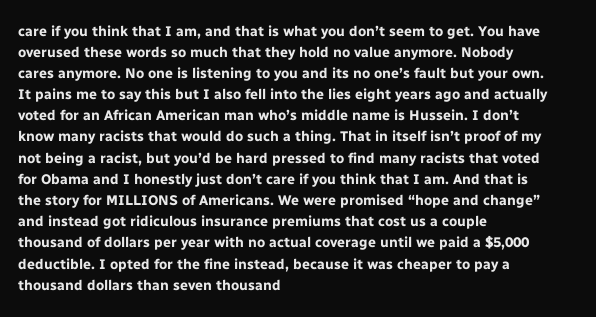care if you think that I am, and that is what you don’t seem to get. You have overused these words so much that they hold no value anymore. Nobody cares anymore. No one is listening to you and its no one’s fault but your own. It pains me to say this but I also fell into the lies eight years ago and actually voted for an African American man who’s middle name is Hussein. I don’t know many racists that would do such a thing. That in itself isn’t proof of my not being a racist, but you’d be hard pressed to find many racists that voted for Obama and I honestly just don’t care if you think that I am. And that is the story for MILLIONS of Americans. We were promised “hope and change” and instead got ridiculous insurance premiums that cost us a couple thousand of dollars per year with no actual coverage until we paid a $5,000 deductible. I opted for the fine instead, because it was cheaper to pay a thousand dollars than seven thousand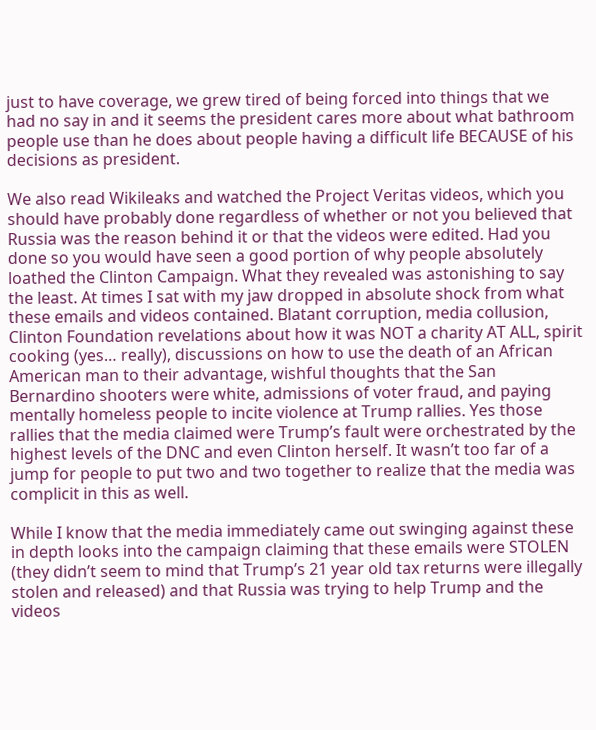just to have coverage, we grew tired of being forced into things that we had no say in and it seems the president cares more about what bathroom people use than he does about people having a difficult life BECAUSE of his decisions as president.

We also read Wikileaks and watched the Project Veritas videos, which you should have probably done regardless of whether or not you believed that Russia was the reason behind it or that the videos were edited. Had you done so you would have seen a good portion of why people absolutely loathed the Clinton Campaign. What they revealed was astonishing to say the least. At times I sat with my jaw dropped in absolute shock from what these emails and videos contained. Blatant corruption, media collusion, Clinton Foundation revelations about how it was NOT a charity AT ALL, spirit cooking (yes… really), discussions on how to use the death of an African American man to their advantage, wishful thoughts that the San Bernardino shooters were white, admissions of voter fraud, and paying mentally homeless people to incite violence at Trump rallies. Yes those rallies that the media claimed were Trump’s fault were orchestrated by the highest levels of the DNC and even Clinton herself. It wasn’t too far of a jump for people to put two and two together to realize that the media was complicit in this as well.

While I know that the media immediately came out swinging against these in depth looks into the campaign claiming that these emails were STOLEN (they didn’t seem to mind that Trump’s 21 year old tax returns were illegally stolen and released) and that Russia was trying to help Trump and the videos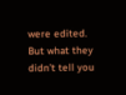were edited. But what they didn’t tell you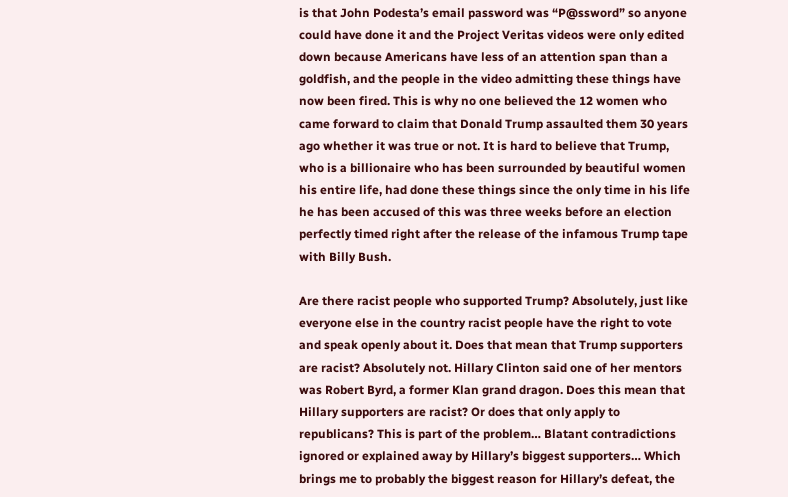is that John Podesta’s email password was “P@ssword” so anyone could have done it and the Project Veritas videos were only edited down because Americans have less of an attention span than a goldfish, and the people in the video admitting these things have now been fired. This is why no one believed the 12 women who came forward to claim that Donald Trump assaulted them 30 years ago whether it was true or not. It is hard to believe that Trump, who is a billionaire who has been surrounded by beautiful women his entire life, had done these things since the only time in his life he has been accused of this was three weeks before an election perfectly timed right after the release of the infamous Trump tape with Billy Bush.

Are there racist people who supported Trump? Absolutely, just like everyone else in the country racist people have the right to vote and speak openly about it. Does that mean that Trump supporters are racist? Absolutely not. Hillary Clinton said one of her mentors was Robert Byrd, a former Klan grand dragon. Does this mean that Hillary supporters are racist? Or does that only apply to republicans? This is part of the problem… Blatant contradictions ignored or explained away by Hillary’s biggest supporters… Which brings me to probably the biggest reason for Hillary’s defeat, the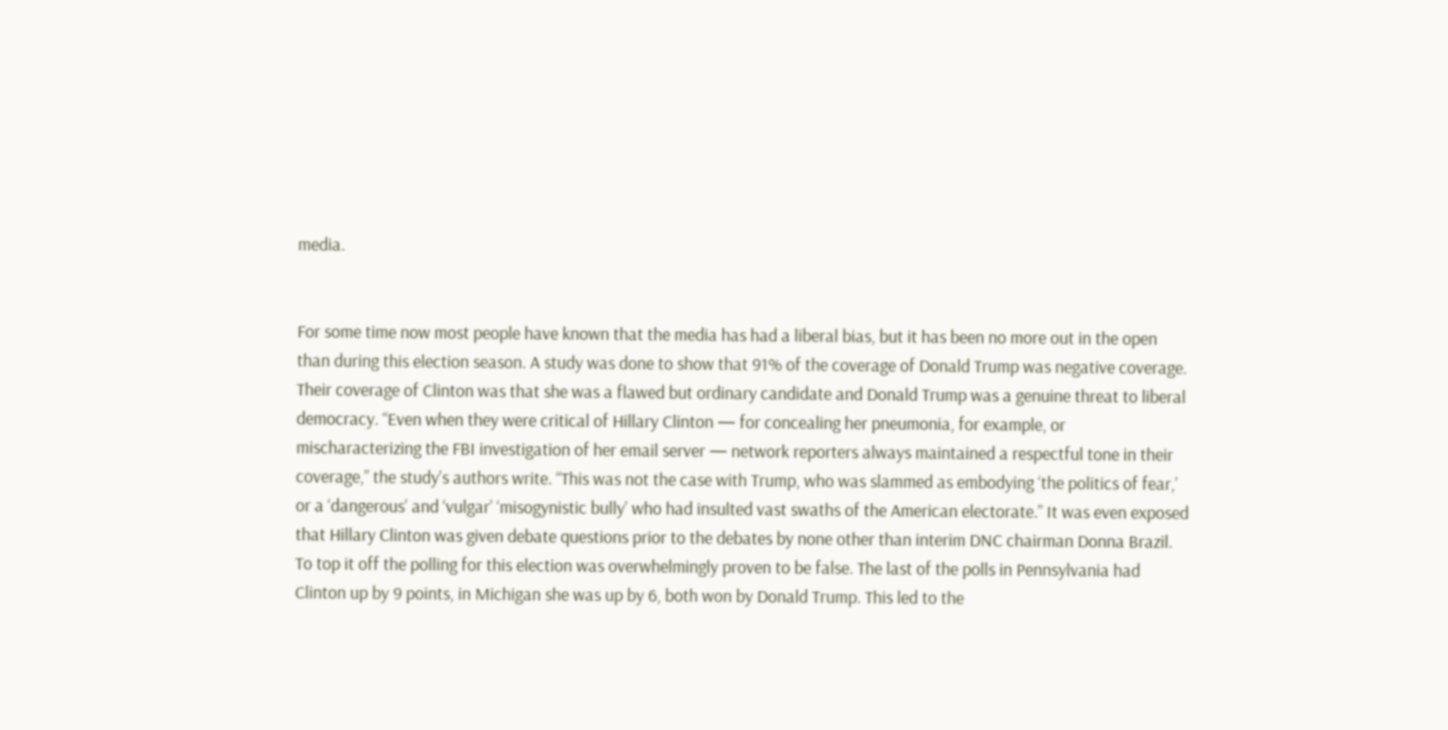media.


For some time now most people have known that the media has had a liberal bias, but it has been no more out in the open than during this election season. A study was done to show that 91% of the coverage of Donald Trump was negative coverage. Their coverage of Clinton was that she was a flawed but ordinary candidate and Donald Trump was a genuine threat to liberal democracy. “Even when they were critical of Hillary Clinton — for concealing her pneumonia, for example, or mischaracterizing the FBI investigation of her email server — network reporters always maintained a respectful tone in their coverage,” the study’s authors write. “This was not the case with Trump, who was slammed as embodying ‘the politics of fear,’ or a ‘dangerous’ and ‘vulgar’ ‘misogynistic bully’ who had insulted vast swaths of the American electorate.” It was even exposed that Hillary Clinton was given debate questions prior to the debates by none other than interim DNC chairman Donna Brazil. To top it off the polling for this election was overwhelmingly proven to be false. The last of the polls in Pennsylvania had Clinton up by 9 points, in Michigan she was up by 6, both won by Donald Trump. This led to the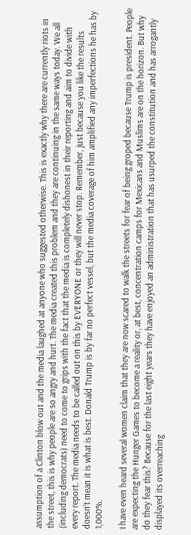assumption of a Clinton blow out and the media laughed at anyone who suggested otherwise. This is exactly why there are currently riots in the street, this is why people are so angry and hurt. The media created this problem and they are continuing in the same ways today. We all (including democrats) need to come to grips with the fact that the media is completely dishonest in their reporting and aim to divide with every report. The media needs to be called out on this by EVERYONE or they will never stop. Remember, just because you like the results doesn’t mean it is what is best. Donald Trump is by far no perfect vessel, but the media coverage of him amplified any imperfections he has by 1,000%.

I have even heard several women claim that they are now scared to walk the streets for fear of being groped because Trump is president. People are expecting the Hunger Games to become a reality or, at best, concentration camps for Mexicans and Muslims are on the horizon. But why do they fear this? Because for the last eight years they have enjoyed an administration that has usurped the constitution and has arrogantly displayed its overreaching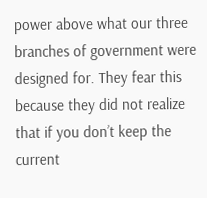power above what our three branches of government were designed for. They fear this because they did not realize that if you don’t keep the current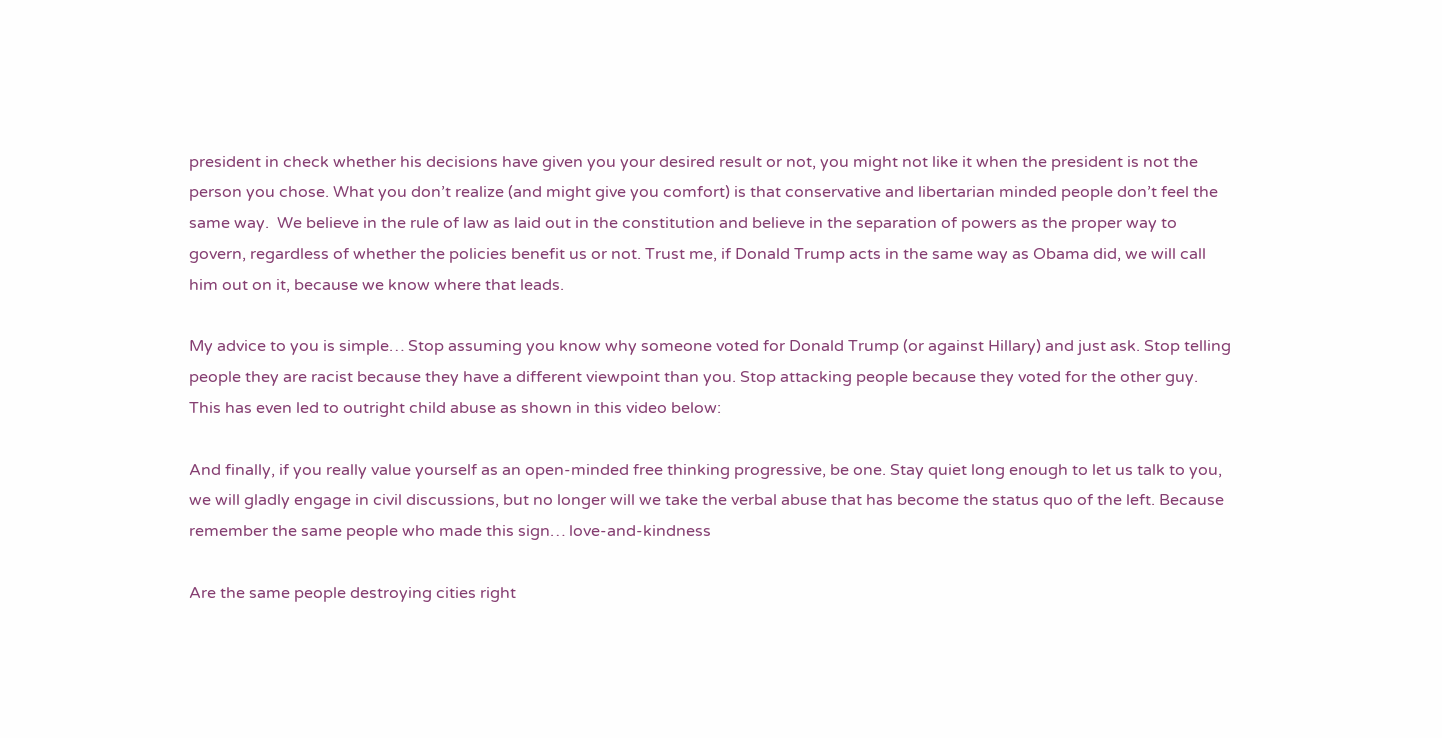president in check whether his decisions have given you your desired result or not, you might not like it when the president is not the person you chose. What you don’t realize (and might give you comfort) is that conservative and libertarian minded people don’t feel the same way.  We believe in the rule of law as laid out in the constitution and believe in the separation of powers as the proper way to govern, regardless of whether the policies benefit us or not. Trust me, if Donald Trump acts in the same way as Obama did, we will call him out on it, because we know where that leads.

My advice to you is simple… Stop assuming you know why someone voted for Donald Trump (or against Hillary) and just ask. Stop telling people they are racist because they have a different viewpoint than you. Stop attacking people because they voted for the other guy. This has even led to outright child abuse as shown in this video below:

And finally, if you really value yourself as an open-minded free thinking progressive, be one. Stay quiet long enough to let us talk to you, we will gladly engage in civil discussions, but no longer will we take the verbal abuse that has become the status quo of the left. Because remember the same people who made this sign… love-and-kindness

Are the same people destroying cities right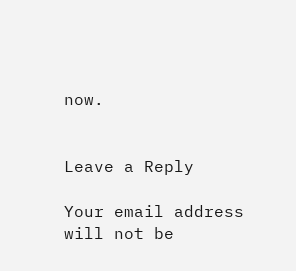now.


Leave a Reply

Your email address will not be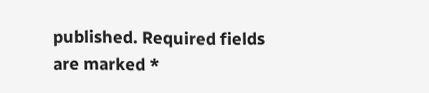published. Required fields are marked *